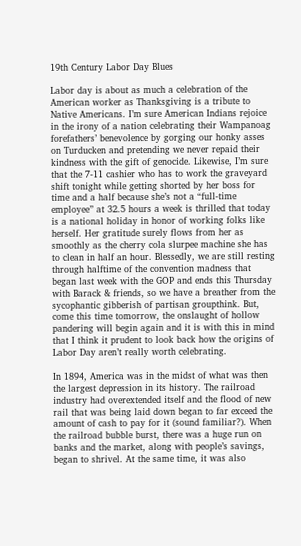19th Century Labor Day Blues

Labor day is about as much a celebration of the American worker as Thanksgiving is a tribute to Native Americans. I’m sure American Indians rejoice in the irony of a nation celebrating their Wampanoag forefathers’ benevolence by gorging our honky asses on Turducken and pretending we never repaid their kindness with the gift of genocide. Likewise, I’m sure that the 7-11 cashier who has to work the graveyard shift tonight while getting shorted by her boss for time and a half because she’s not a “full-time employee” at 32.5 hours a week is thrilled that today is a national holiday in honor of working folks like herself. Her gratitude surely flows from her as smoothly as the cherry cola slurpee machine she has to clean in half an hour. Blessedly, we are still resting through halftime of the convention madness that began last week with the GOP and ends this Thursday with Barack & friends, so we have a breather from the sycophantic gibberish of partisan groupthink. But, come this time tomorrow, the onslaught of hollow pandering will begin again and it is with this in mind that I think it prudent to look back how the origins of Labor Day aren’t really worth celebrating.

In 1894, America was in the midst of what was then the largest depression in its history. The railroad industry had overextended itself and the flood of new rail that was being laid down began to far exceed the amount of cash to pay for it (sound familiar?). When the railroad bubble burst, there was a huge run on banks and the market, along with people’s savings, began to shrivel. At the same time, it was also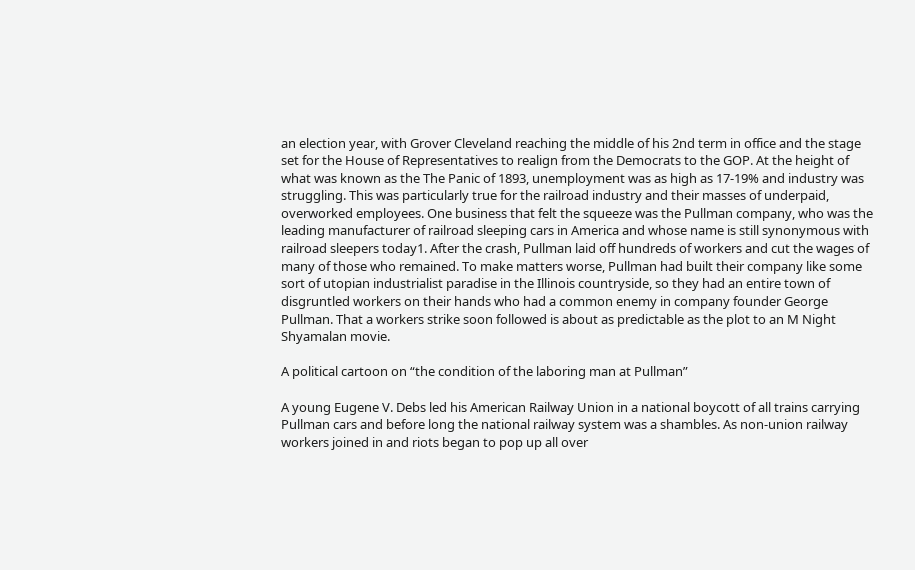an election year, with Grover Cleveland reaching the middle of his 2nd term in office and the stage set for the House of Representatives to realign from the Democrats to the GOP. At the height of what was known as the The Panic of 1893, unemployment was as high as 17-19% and industry was struggling. This was particularly true for the railroad industry and their masses of underpaid, overworked employees. One business that felt the squeeze was the Pullman company, who was the leading manufacturer of railroad sleeping cars in America and whose name is still synonymous with railroad sleepers today1. After the crash, Pullman laid off hundreds of workers and cut the wages of many of those who remained. To make matters worse, Pullman had built their company like some sort of utopian industrialist paradise in the Illinois countryside, so they had an entire town of disgruntled workers on their hands who had a common enemy in company founder George Pullman. That a workers strike soon followed is about as predictable as the plot to an M Night Shyamalan movie.

A political cartoon on “the condition of the laboring man at Pullman”

A young Eugene V. Debs led his American Railway Union in a national boycott of all trains carrying Pullman cars and before long the national railway system was a shambles. As non-union railway workers joined in and riots began to pop up all over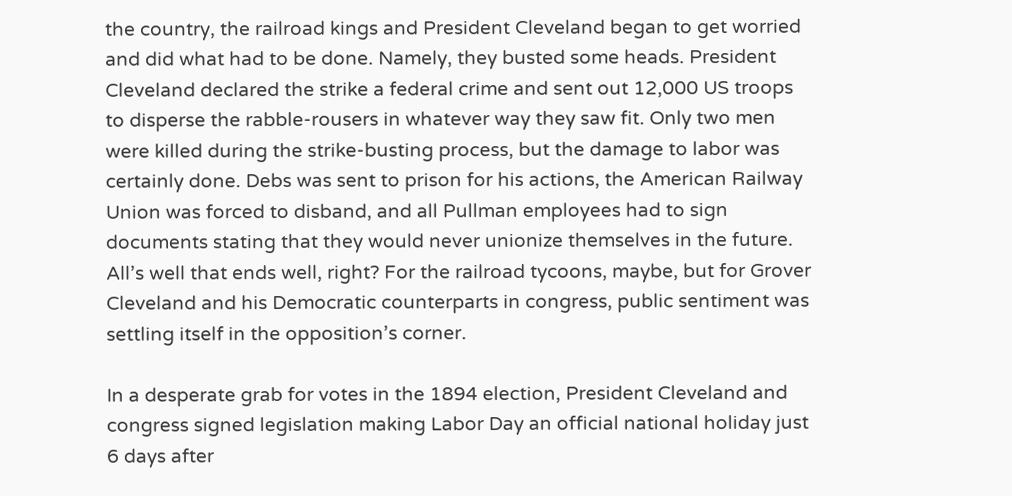the country, the railroad kings and President Cleveland began to get worried and did what had to be done. Namely, they busted some heads. President Cleveland declared the strike a federal crime and sent out 12,000 US troops to disperse the rabble-rousers in whatever way they saw fit. Only two men were killed during the strike-busting process, but the damage to labor was certainly done. Debs was sent to prison for his actions, the American Railway Union was forced to disband, and all Pullman employees had to sign documents stating that they would never unionize themselves in the future. All’s well that ends well, right? For the railroad tycoons, maybe, but for Grover Cleveland and his Democratic counterparts in congress, public sentiment was settling itself in the opposition’s corner.

In a desperate grab for votes in the 1894 election, President Cleveland and congress signed legislation making Labor Day an official national holiday just 6 days after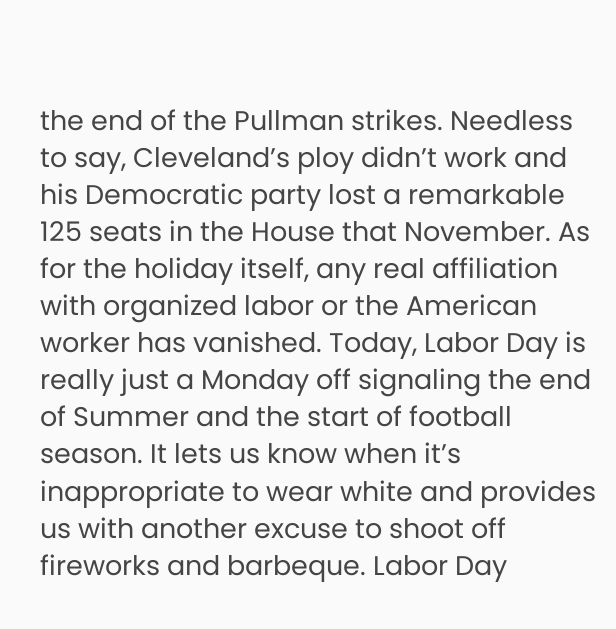the end of the Pullman strikes. Needless to say, Cleveland’s ploy didn’t work and his Democratic party lost a remarkable 125 seats in the House that November. As for the holiday itself, any real affiliation with organized labor or the American worker has vanished. Today, Labor Day is really just a Monday off signaling the end of Summer and the start of football season. It lets us know when it’s inappropriate to wear white and provides us with another excuse to shoot off fireworks and barbeque. Labor Day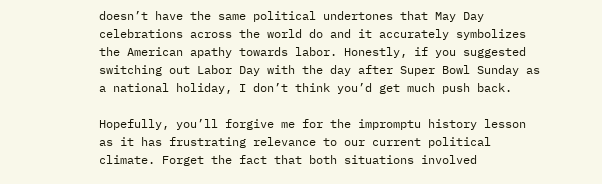doesn’t have the same political undertones that May Day celebrations across the world do and it accurately symbolizes the American apathy towards labor. Honestly, if you suggested switching out Labor Day with the day after Super Bowl Sunday as a national holiday, I don’t think you’d get much push back.

Hopefully, you’ll forgive me for the impromptu history lesson as it has frustrating relevance to our current political climate. Forget the fact that both situations involved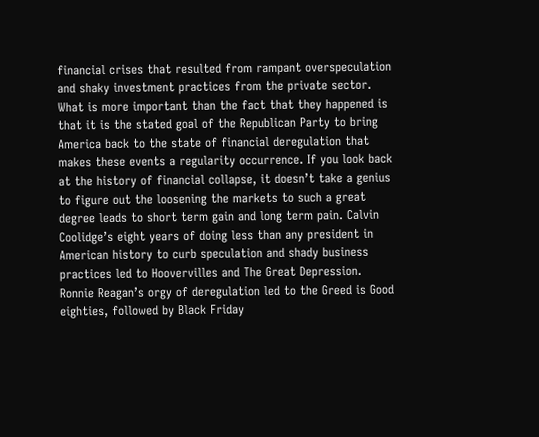financial crises that resulted from rampant overspeculation and shaky investment practices from the private sector. What is more important than the fact that they happened is that it is the stated goal of the Republican Party to bring America back to the state of financial deregulation that makes these events a regularity occurrence. If you look back at the history of financial collapse, it doesn’t take a genius to figure out the loosening the markets to such a great degree leads to short term gain and long term pain. Calvin Coolidge’s eight years of doing less than any president in American history to curb speculation and shady business practices led to Hoovervilles and The Great Depression. Ronnie Reagan’s orgy of deregulation led to the Greed is Good eighties, followed by Black Friday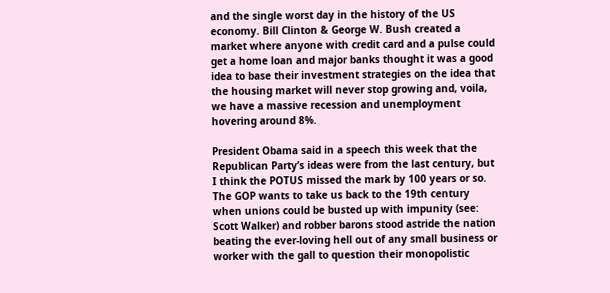and the single worst day in the history of the US economy. Bill Clinton & George W. Bush created a market where anyone with credit card and a pulse could get a home loan and major banks thought it was a good idea to base their investment strategies on the idea that the housing market will never stop growing and, voila, we have a massive recession and unemployment hovering around 8%.

President Obama said in a speech this week that the Republican Party’s ideas were from the last century, but I think the POTUS missed the mark by 100 years or so. The GOP wants to take us back to the 19th century when unions could be busted up with impunity (see: Scott Walker) and robber barons stood astride the nation beating the ever-loving hell out of any small business or worker with the gall to question their monopolistic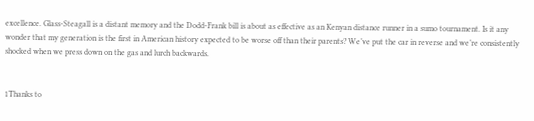excellence. Glass-Steagall is a distant memory and the Dodd-Frank bill is about as effective as an Kenyan distance runner in a sumo tournament. Is it any wonder that my generation is the first in American history expected to be worse off than their parents? We’ve put the car in reverse and we’re consistently shocked when we press down on the gas and lurch backwards.


1Thanks to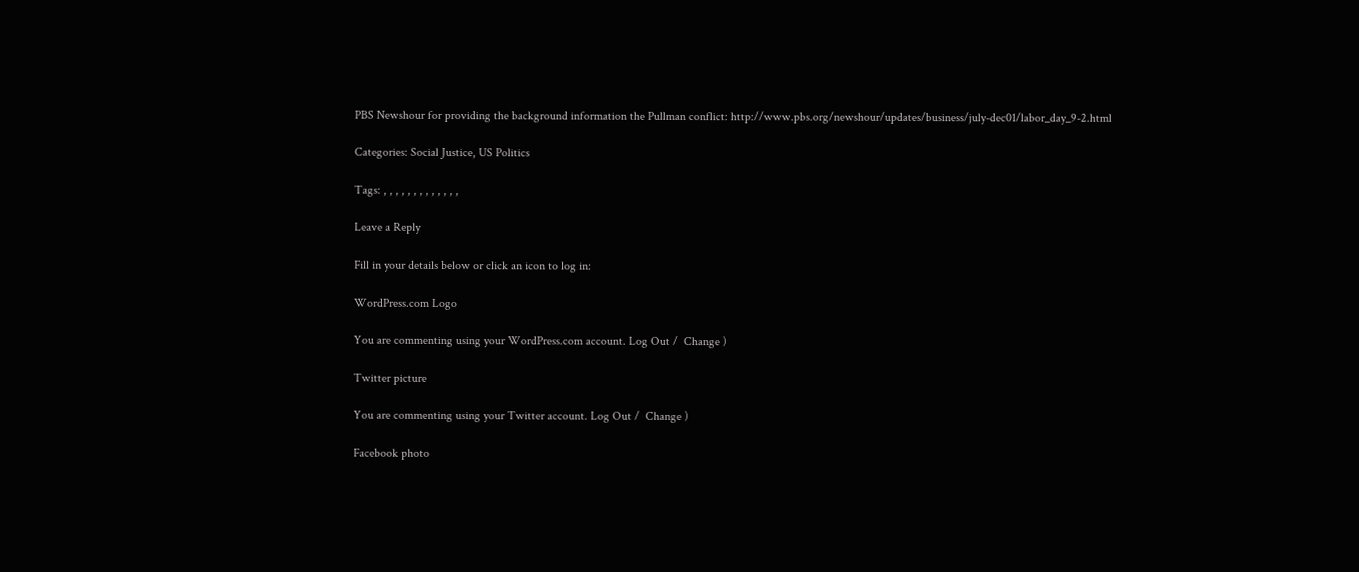PBS Newshour for providing the background information the Pullman conflict: http://www.pbs.org/newshour/updates/business/july-dec01/labor_day_9-2.html

Categories: Social Justice, US Politics

Tags: , , , , , , , , , , , , ,

Leave a Reply

Fill in your details below or click an icon to log in:

WordPress.com Logo

You are commenting using your WordPress.com account. Log Out /  Change )

Twitter picture

You are commenting using your Twitter account. Log Out /  Change )

Facebook photo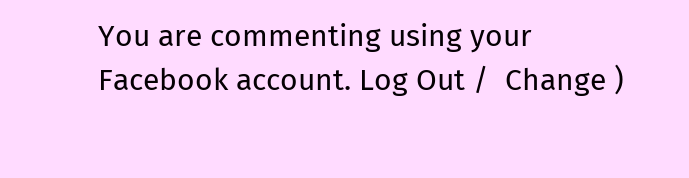You are commenting using your Facebook account. Log Out /  Change )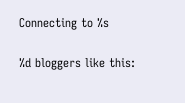Connecting to %s

%d bloggers like this: